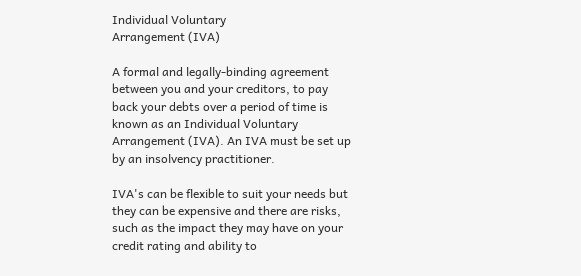Individual Voluntary
Arrangement (IVA)

A formal and legally-binding agreement between you and your creditors, to pay back your debts over a period of time is known as an Individual Voluntary Arrangement (IVA). An IVA must be set up by an insolvency practitioner.

IVA's can be flexible to suit your needs but they can be expensive and there are risks, such as the impact they may have on your credit rating and ability to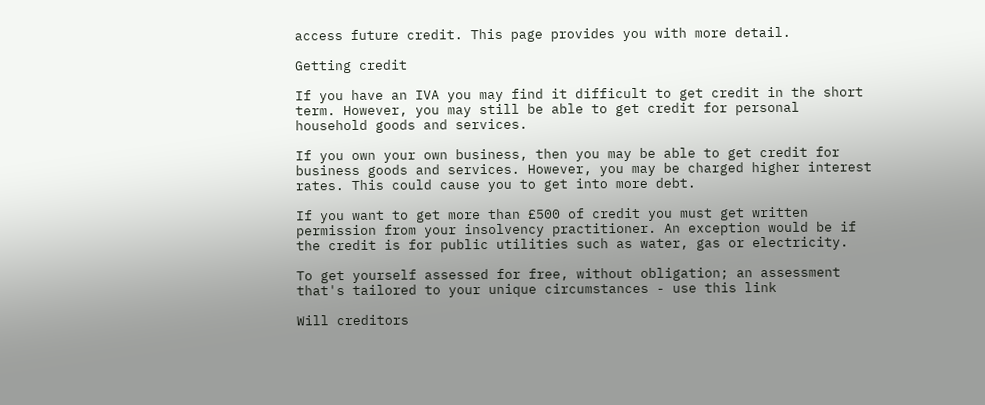access future credit. This page provides you with more detail.

Getting credit

If you have an IVA you may find it difficult to get credit in the short term. However, you may still be able to get credit for personal household goods and services.

If you own your own business, then you may be able to get credit for business goods and services. However, you may be charged higher interest rates. This could cause you to get into more debt.

If you want to get more than £500 of credit you must get written permission from your insolvency practitioner. An exception would be if the credit is for public utilities such as water, gas or electricity.

To get yourself assessed for free, without obligation; an assessment that's tailored to your unique circumstances - use this link

Will creditors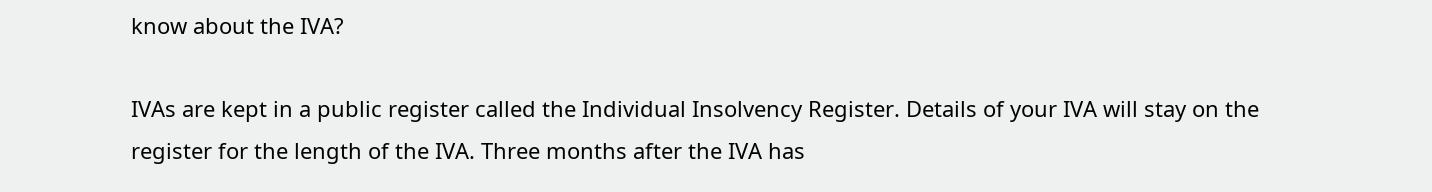know about the IVA?

IVAs are kept in a public register called the Individual Insolvency Register. Details of your IVA will stay on the register for the length of the IVA. Three months after the IVA has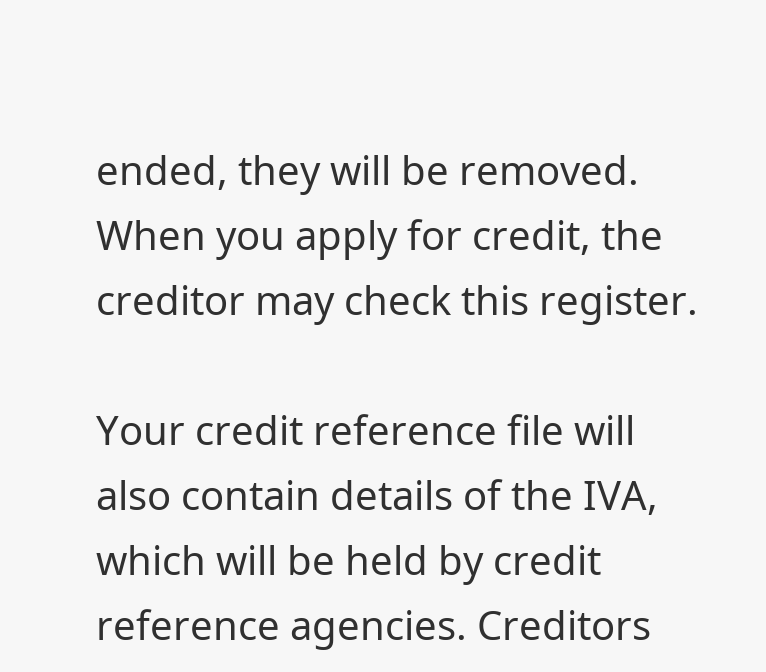ended, they will be removed. When you apply for credit, the creditor may check this register.

Your credit reference file will also contain details of the IVA, which will be held by credit reference agencies. Creditors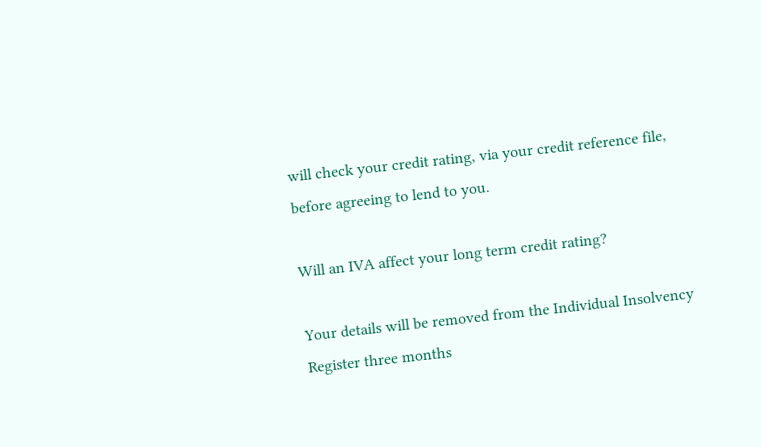will check your credit rating, via your credit reference file, before agreeing to lend to you.

Will an IVA affect your long term credit rating?

Your details will be removed from the Individual Insolvency Register three months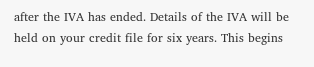after the IVA has ended. Details of the IVA will be held on your credit file for six years. This begins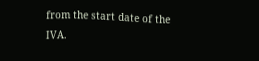from the start date of the IVA.